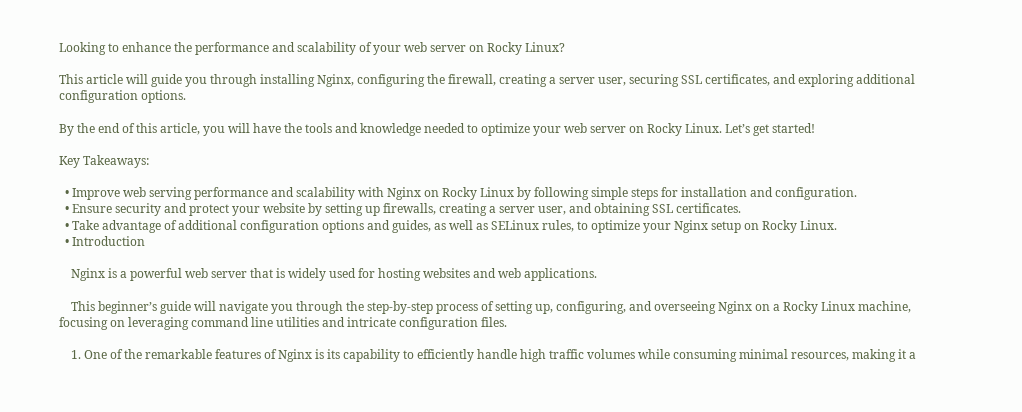Looking to enhance the performance and scalability of your web server on Rocky Linux?

This article will guide you through installing Nginx, configuring the firewall, creating a server user, securing SSL certificates, and exploring additional configuration options.

By the end of this article, you will have the tools and knowledge needed to optimize your web server on Rocky Linux. Let’s get started!

Key Takeaways:

  • Improve web serving performance and scalability with Nginx on Rocky Linux by following simple steps for installation and configuration.
  • Ensure security and protect your website by setting up firewalls, creating a server user, and obtaining SSL certificates.
  • Take advantage of additional configuration options and guides, as well as SELinux rules, to optimize your Nginx setup on Rocky Linux.
  • Introduction

    Nginx is a powerful web server that is widely used for hosting websites and web applications.

    This beginner’s guide will navigate you through the step-by-step process of setting up, configuring, and overseeing Nginx on a Rocky Linux machine, focusing on leveraging command line utilities and intricate configuration files.

    1. One of the remarkable features of Nginx is its capability to efficiently handle high traffic volumes while consuming minimal resources, making it a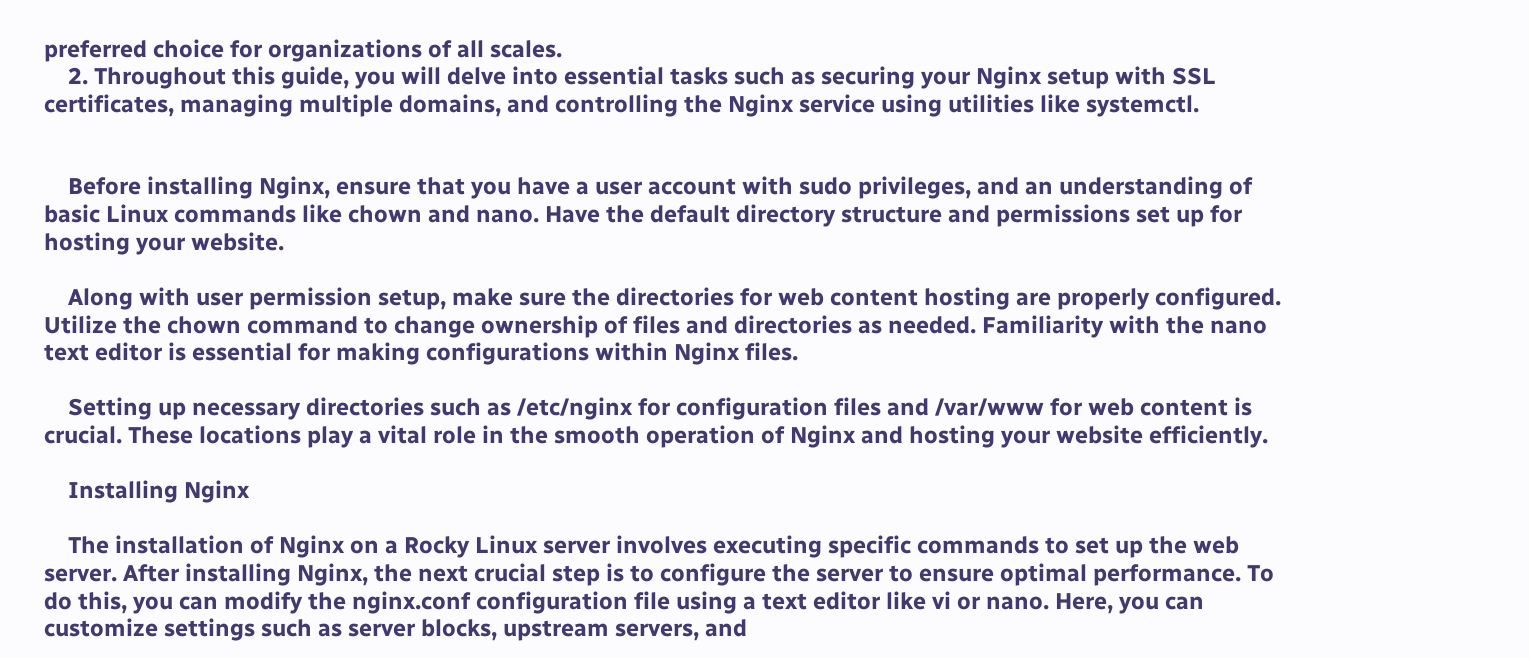preferred choice for organizations of all scales.
    2. Throughout this guide, you will delve into essential tasks such as securing your Nginx setup with SSL certificates, managing multiple domains, and controlling the Nginx service using utilities like systemctl.


    Before installing Nginx, ensure that you have a user account with sudo privileges, and an understanding of basic Linux commands like chown and nano. Have the default directory structure and permissions set up for hosting your website.

    Along with user permission setup, make sure the directories for web content hosting are properly configured. Utilize the chown command to change ownership of files and directories as needed. Familiarity with the nano text editor is essential for making configurations within Nginx files.

    Setting up necessary directories such as /etc/nginx for configuration files and /var/www for web content is crucial. These locations play a vital role in the smooth operation of Nginx and hosting your website efficiently.

    Installing Nginx

    The installation of Nginx on a Rocky Linux server involves executing specific commands to set up the web server. After installing Nginx, the next crucial step is to configure the server to ensure optimal performance. To do this, you can modify the nginx.conf configuration file using a text editor like vi or nano. Here, you can customize settings such as server blocks, upstream servers, and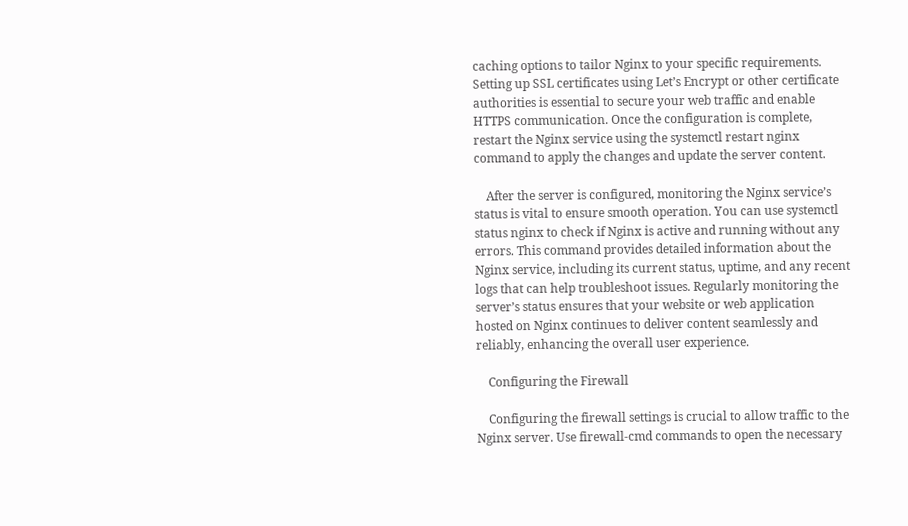caching options to tailor Nginx to your specific requirements. Setting up SSL certificates using Let’s Encrypt or other certificate authorities is essential to secure your web traffic and enable HTTPS communication. Once the configuration is complete, restart the Nginx service using the systemctl restart nginx command to apply the changes and update the server content.

    After the server is configured, monitoring the Nginx service’s status is vital to ensure smooth operation. You can use systemctl status nginx to check if Nginx is active and running without any errors. This command provides detailed information about the Nginx service, including its current status, uptime, and any recent logs that can help troubleshoot issues. Regularly monitoring the server’s status ensures that your website or web application hosted on Nginx continues to deliver content seamlessly and reliably, enhancing the overall user experience.

    Configuring the Firewall

    Configuring the firewall settings is crucial to allow traffic to the Nginx server. Use firewall-cmd commands to open the necessary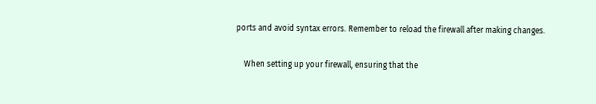ports and avoid syntax errors. Remember to reload the firewall after making changes.

    When setting up your firewall, ensuring that the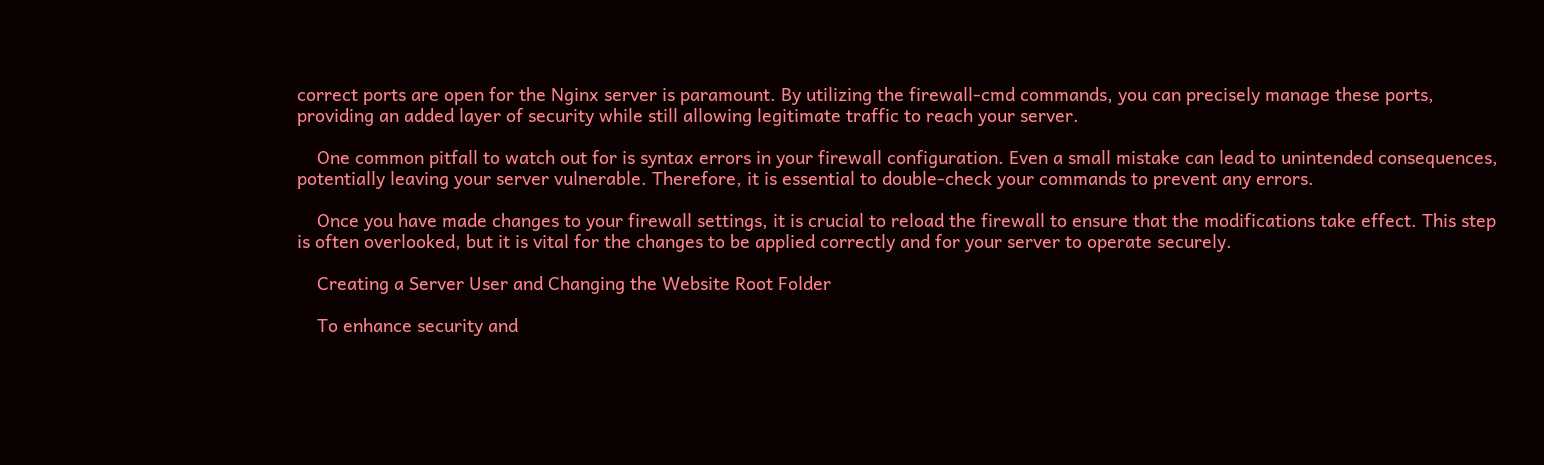correct ports are open for the Nginx server is paramount. By utilizing the firewall-cmd commands, you can precisely manage these ports, providing an added layer of security while still allowing legitimate traffic to reach your server.

    One common pitfall to watch out for is syntax errors in your firewall configuration. Even a small mistake can lead to unintended consequences, potentially leaving your server vulnerable. Therefore, it is essential to double-check your commands to prevent any errors.

    Once you have made changes to your firewall settings, it is crucial to reload the firewall to ensure that the modifications take effect. This step is often overlooked, but it is vital for the changes to be applied correctly and for your server to operate securely.

    Creating a Server User and Changing the Website Root Folder

    To enhance security and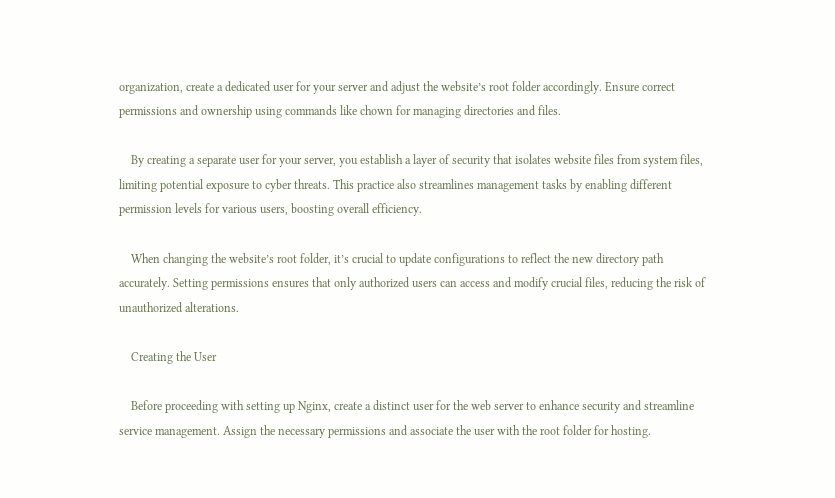organization, create a dedicated user for your server and adjust the website’s root folder accordingly. Ensure correct permissions and ownership using commands like chown for managing directories and files.

    By creating a separate user for your server, you establish a layer of security that isolates website files from system files, limiting potential exposure to cyber threats. This practice also streamlines management tasks by enabling different permission levels for various users, boosting overall efficiency.

    When changing the website’s root folder, it’s crucial to update configurations to reflect the new directory path accurately. Setting permissions ensures that only authorized users can access and modify crucial files, reducing the risk of unauthorized alterations.

    Creating the User

    Before proceeding with setting up Nginx, create a distinct user for the web server to enhance security and streamline service management. Assign the necessary permissions and associate the user with the root folder for hosting.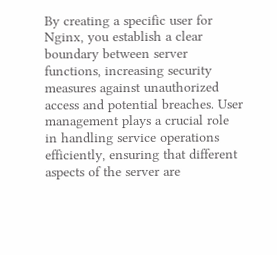By creating a specific user for Nginx, you establish a clear boundary between server functions, increasing security measures against unauthorized access and potential breaches. User management plays a crucial role in handling service operations efficiently, ensuring that different aspects of the server are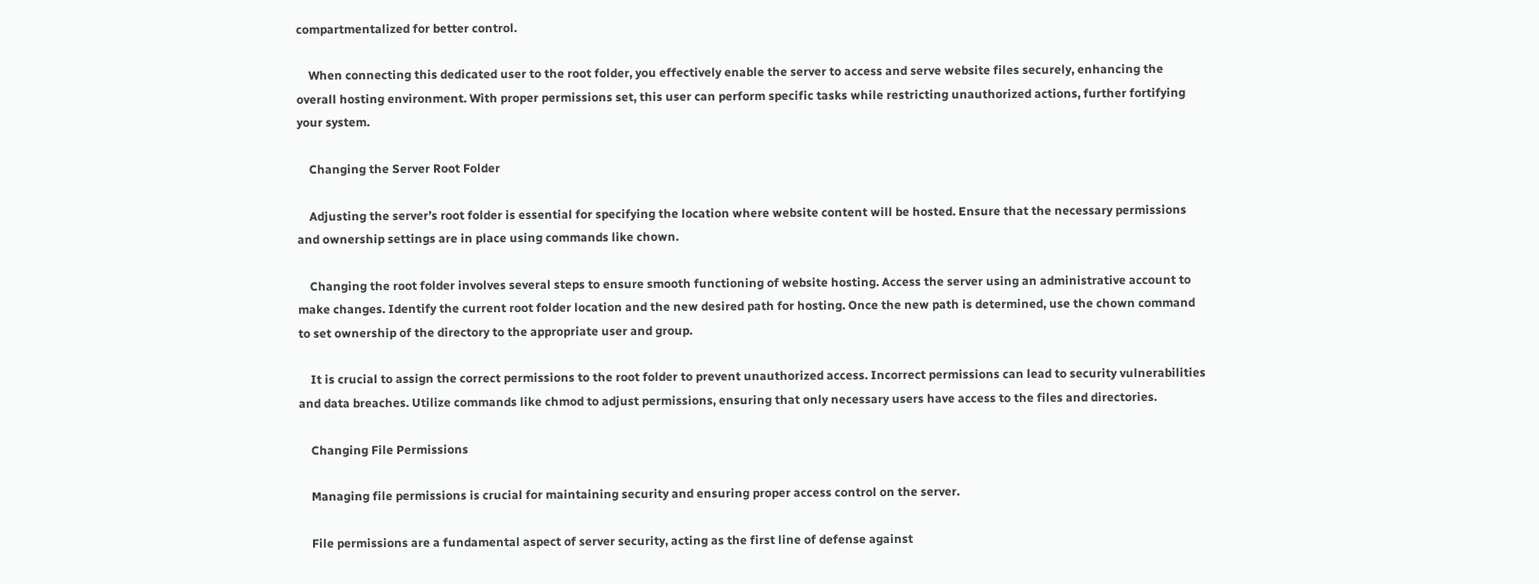compartmentalized for better control.

    When connecting this dedicated user to the root folder, you effectively enable the server to access and serve website files securely, enhancing the overall hosting environment. With proper permissions set, this user can perform specific tasks while restricting unauthorized actions, further fortifying your system.

    Changing the Server Root Folder

    Adjusting the server’s root folder is essential for specifying the location where website content will be hosted. Ensure that the necessary permissions and ownership settings are in place using commands like chown.

    Changing the root folder involves several steps to ensure smooth functioning of website hosting. Access the server using an administrative account to make changes. Identify the current root folder location and the new desired path for hosting. Once the new path is determined, use the chown command to set ownership of the directory to the appropriate user and group.

    It is crucial to assign the correct permissions to the root folder to prevent unauthorized access. Incorrect permissions can lead to security vulnerabilities and data breaches. Utilize commands like chmod to adjust permissions, ensuring that only necessary users have access to the files and directories.

    Changing File Permissions

    Managing file permissions is crucial for maintaining security and ensuring proper access control on the server.

    File permissions are a fundamental aspect of server security, acting as the first line of defense against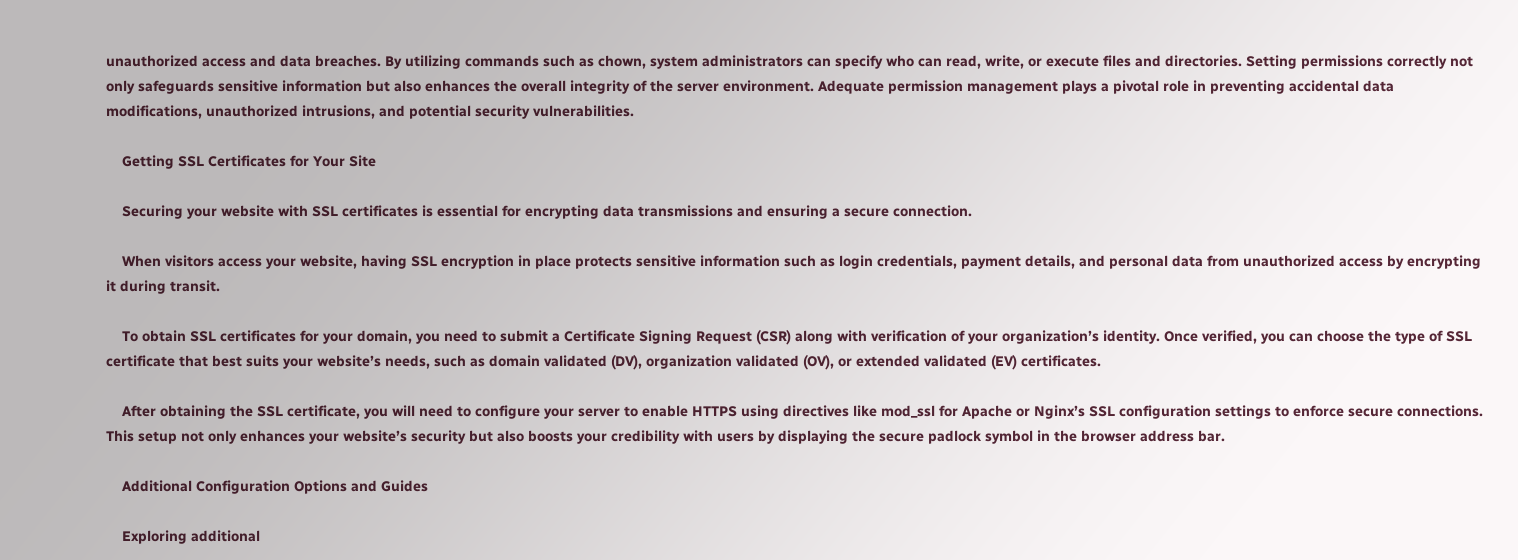unauthorized access and data breaches. By utilizing commands such as chown, system administrators can specify who can read, write, or execute files and directories. Setting permissions correctly not only safeguards sensitive information but also enhances the overall integrity of the server environment. Adequate permission management plays a pivotal role in preventing accidental data modifications, unauthorized intrusions, and potential security vulnerabilities.

    Getting SSL Certificates for Your Site

    Securing your website with SSL certificates is essential for encrypting data transmissions and ensuring a secure connection.

    When visitors access your website, having SSL encryption in place protects sensitive information such as login credentials, payment details, and personal data from unauthorized access by encrypting it during transit.

    To obtain SSL certificates for your domain, you need to submit a Certificate Signing Request (CSR) along with verification of your organization’s identity. Once verified, you can choose the type of SSL certificate that best suits your website’s needs, such as domain validated (DV), organization validated (OV), or extended validated (EV) certificates.

    After obtaining the SSL certificate, you will need to configure your server to enable HTTPS using directives like mod_ssl for Apache or Nginx’s SSL configuration settings to enforce secure connections. This setup not only enhances your website’s security but also boosts your credibility with users by displaying the secure padlock symbol in the browser address bar.

    Additional Configuration Options and Guides

    Exploring additional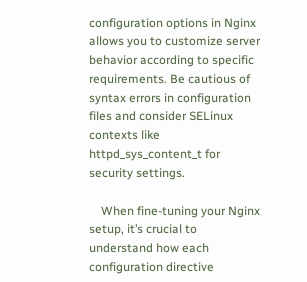configuration options in Nginx allows you to customize server behavior according to specific requirements. Be cautious of syntax errors in configuration files and consider SELinux contexts like httpd_sys_content_t for security settings.

    When fine-tuning your Nginx setup, it’s crucial to understand how each configuration directive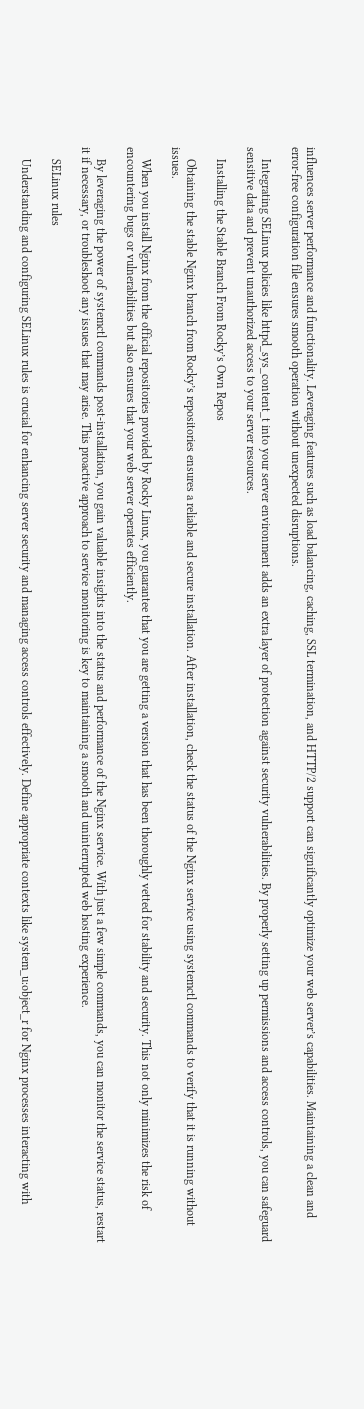influences server performance and functionality. Leveraging features such as load balancing, caching, SSL termination, and HTTP/2 support can significantly optimize your web server’s capabilities. Maintaining a clean and error-free configuration file ensures smooth operation without unexpected disruptions.

    Integrating SELinux policies like httpd_sys_content_t into your server environment adds an extra layer of protection against security vulnerabilities. By properly setting up permissions and access controls, you can safeguard sensitive data and prevent unauthorized access to your server resources.

    Installing the Stable Branch From Rocky’s Own Repos

    Obtaining the stable Nginx branch from Rocky’s repositories ensures a reliable and secure installation. After installation, check the status of the Nginx service using systemctl commands to verify that it is running without issues.

    When you install Nginx from the official repositories provided by Rocky Linux, you guarantee that you are getting a version that has been thoroughly vetted for stability and security. This not only minimizes the risk of encountering bugs or vulnerabilities but also ensures that your web server operates efficiently.

    By leveraging the power of systemctl commands post-installation, you gain valuable insights into the status and performance of the Nginx service. With just a few simple commands, you can monitor the service status, restart it if necessary, or troubleshoot any issues that may arise. This proactive approach to service monitoring is key to maintaining a smooth and uninterrupted web hosting experience.

    SELinux rules

    Understanding and configuring SELinux rules is crucial for enhancing server security and managing access controls effectively. Define appropriate contexts like system_u:object_r for Nginx processes interacting with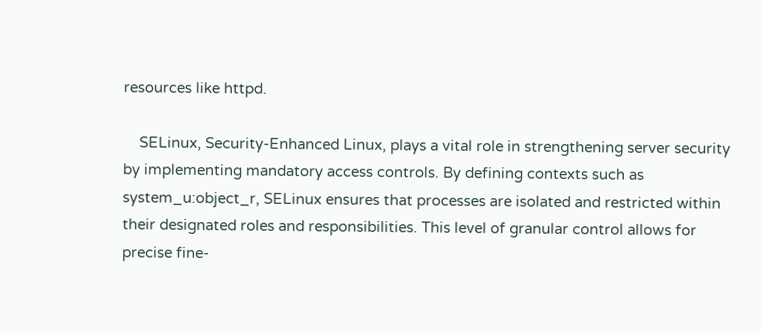resources like httpd.

    SELinux, Security-Enhanced Linux, plays a vital role in strengthening server security by implementing mandatory access controls. By defining contexts such as system_u:object_r, SELinux ensures that processes are isolated and restricted within their designated roles and responsibilities. This level of granular control allows for precise fine-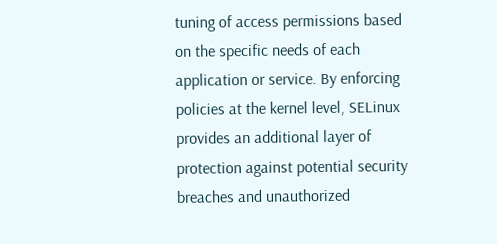tuning of access permissions based on the specific needs of each application or service. By enforcing policies at the kernel level, SELinux provides an additional layer of protection against potential security breaches and unauthorized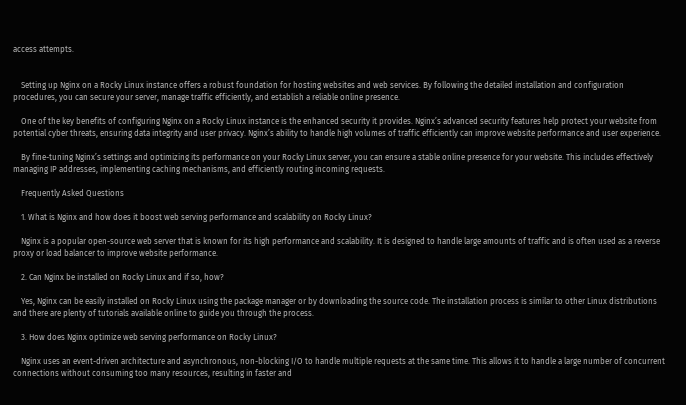access attempts.


    Setting up Nginx on a Rocky Linux instance offers a robust foundation for hosting websites and web services. By following the detailed installation and configuration procedures, you can secure your server, manage traffic efficiently, and establish a reliable online presence.

    One of the key benefits of configuring Nginx on a Rocky Linux instance is the enhanced security it provides. Nginx’s advanced security features help protect your website from potential cyber threats, ensuring data integrity and user privacy. Nginx’s ability to handle high volumes of traffic efficiently can improve website performance and user experience.

    By fine-tuning Nginx’s settings and optimizing its performance on your Rocky Linux server, you can ensure a stable online presence for your website. This includes effectively managing IP addresses, implementing caching mechanisms, and efficiently routing incoming requests.

    Frequently Asked Questions

    1. What is Nginx and how does it boost web serving performance and scalability on Rocky Linux?

    Nginx is a popular open-source web server that is known for its high performance and scalability. It is designed to handle large amounts of traffic and is often used as a reverse proxy or load balancer to improve website performance.

    2. Can Nginx be installed on Rocky Linux and if so, how?

    Yes, Nginx can be easily installed on Rocky Linux using the package manager or by downloading the source code. The installation process is similar to other Linux distributions and there are plenty of tutorials available online to guide you through the process.

    3. How does Nginx optimize web serving performance on Rocky Linux?

    Nginx uses an event-driven architecture and asynchronous, non-blocking I/O to handle multiple requests at the same time. This allows it to handle a large number of concurrent connections without consuming too many resources, resulting in faster and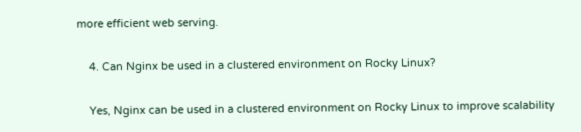more efficient web serving.

    4. Can Nginx be used in a clustered environment on Rocky Linux?

    Yes, Nginx can be used in a clustered environment on Rocky Linux to improve scalability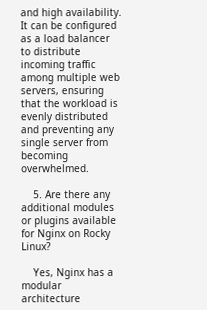and high availability. It can be configured as a load balancer to distribute incoming traffic among multiple web servers, ensuring that the workload is evenly distributed and preventing any single server from becoming overwhelmed.

    5. Are there any additional modules or plugins available for Nginx on Rocky Linux?

    Yes, Nginx has a modular architecture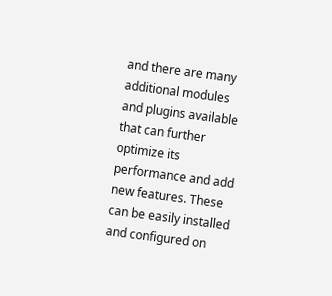and there are many additional modules and plugins available that can further optimize its performance and add new features. These can be easily installed and configured on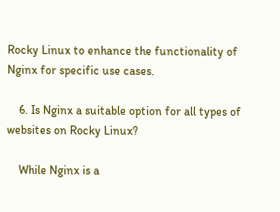Rocky Linux to enhance the functionality of Nginx for specific use cases.

    6. Is Nginx a suitable option for all types of websites on Rocky Linux?

    While Nginx is a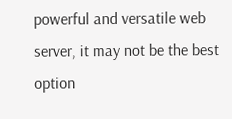powerful and versatile web server, it may not be the best option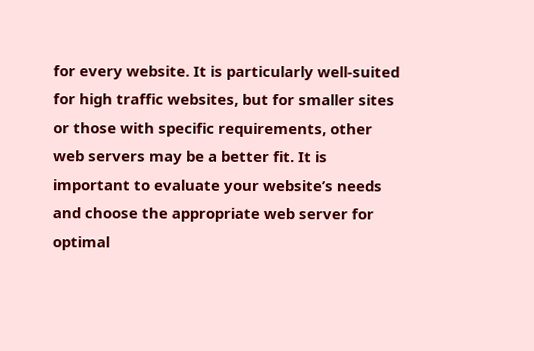for every website. It is particularly well-suited for high traffic websites, but for smaller sites or those with specific requirements, other web servers may be a better fit. It is important to evaluate your website’s needs and choose the appropriate web server for optimal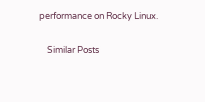performance on Rocky Linux.

    Similar Posts